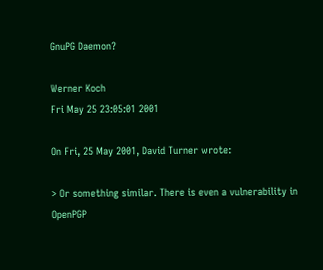GnuPG Daemon?

Werner Koch
Fri May 25 23:05:01 2001

On Fri, 25 May 2001, David Turner wrote:

> Or something similar. There is even a vulnerability in OpenPGP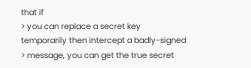that if
> you can replace a secret key temporarily then intercept a badly-signed
> message, you can get the true secret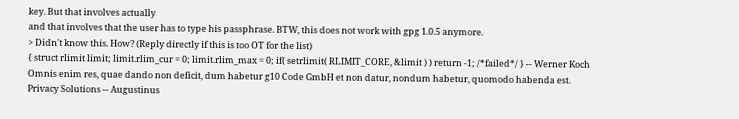key. But that involves actually
and that involves that the user has to type his passphrase. BTW, this does not work with gpg 1.0.5 anymore.
> Didn't know this. How? (Reply directly if this is too OT for the list)
{ struct rlimit limit; limit.rlim_cur = 0; limit.rlim_max = 0; if( setrlimit( RLIMIT_CORE, &limit ) ) return -1; /*failed*/ } -- Werner Koch Omnis enim res, quae dando non deficit, dum habetur g10 Code GmbH et non datur, nondum habetur, quomodo habenda est. Privacy Solutions -- Augustinus